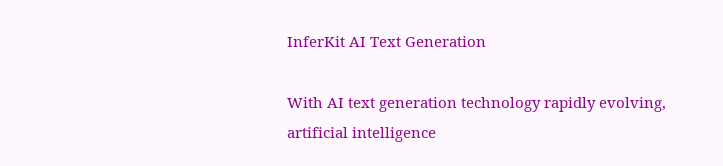InferKit AI Text Generation

With AI text generation technology rapidly evolving, artificial intelligence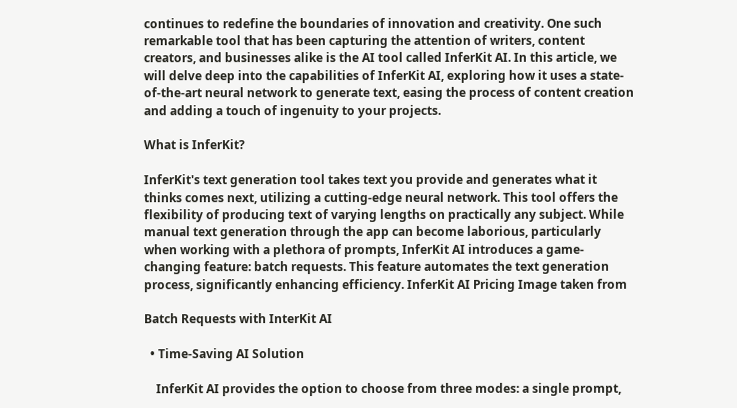continues to redefine the boundaries of innovation and creativity. One such remarkable tool that has been capturing the attention of writers, content creators, and businesses alike is the AI tool called InferKit AI. In this article, we will delve deep into the capabilities of InferKit AI, exploring how it uses a state-of-the-art neural network to generate text, easing the process of content creation and adding a touch of ingenuity to your projects.

What is InferKit?

InferKit's text generation tool takes text you provide and generates what it thinks comes next, utilizing a cutting-edge neural network. This tool offers the flexibility of producing text of varying lengths on practically any subject. While manual text generation through the app can become laborious, particularly when working with a plethora of prompts, InferKit AI introduces a game-changing feature: batch requests. This feature automates the text generation process, significantly enhancing efficiency. InferKit AI Pricing Image taken from

Batch Requests with InterKit AI

  • Time-Saving AI Solution

    InferKit AI provides the option to choose from three modes: a single prompt,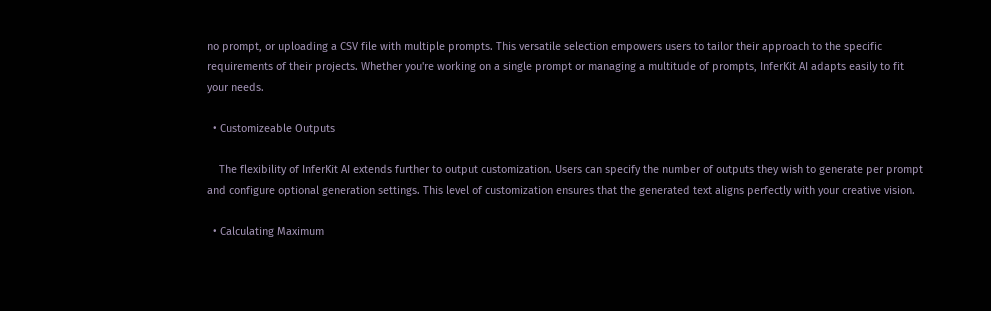no prompt, or uploading a CSV file with multiple prompts. This versatile selection empowers users to tailor their approach to the specific requirements of their projects. Whether you're working on a single prompt or managing a multitude of prompts, InferKit AI adapts easily to fit your needs.

  • Customizeable Outputs

    The flexibility of InferKit AI extends further to output customization. Users can specify the number of outputs they wish to generate per prompt and configure optional generation settings. This level of customization ensures that the generated text aligns perfectly with your creative vision.

  • Calculating Maximum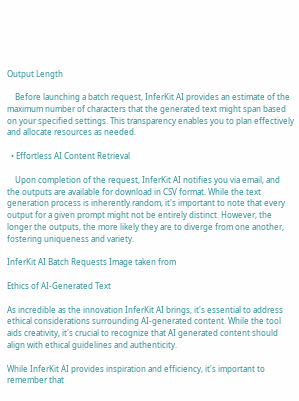Output Length

    Before launching a batch request, InferKit AI provides an estimate of the maximum number of characters that the generated text might span based on your specified settings. This transparency enables you to plan effectively and allocate resources as needed.

  • Effortless AI Content Retrieval

    Upon completion of the request, InferKit AI notifies you via email, and the outputs are available for download in CSV format. While the text generation process is inherently random, it's important to note that every output for a given prompt might not be entirely distinct. However, the longer the outputs, the more likely they are to diverge from one another, fostering uniqueness and variety.

InferKit AI Batch Requests Image taken from

Ethics of AI-Generated Text

As incredible as the innovation InferKit AI brings, it's essential to address ethical considerations surrounding AI-generated content. While the tool aids creativity, it's crucial to recognize that AI generated content should align with ethical guidelines and authenticity.

While InferKit AI provides inspiration and efficiency, it's important to remember that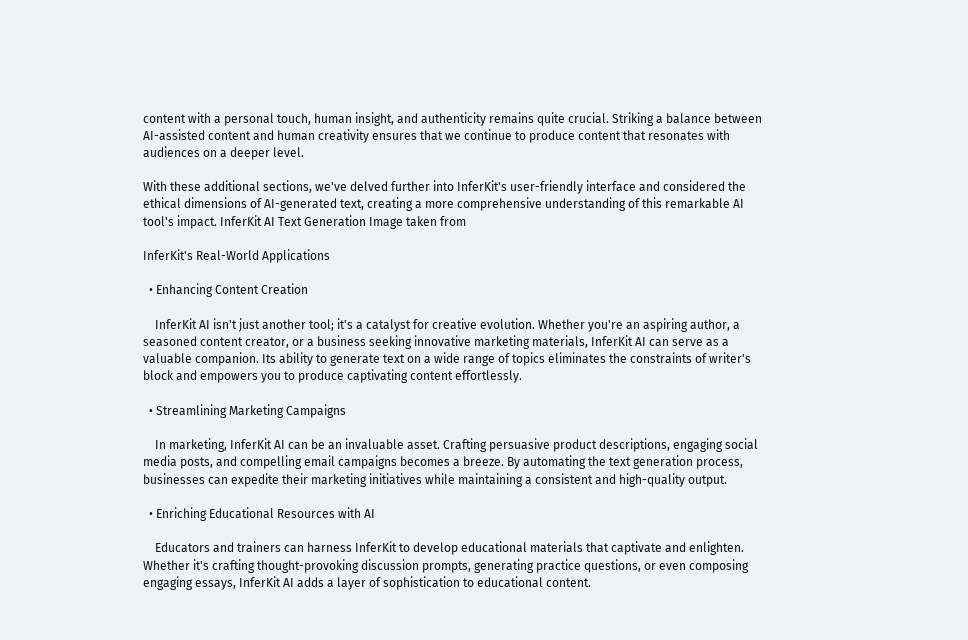content with a personal touch, human insight, and authenticity remains quite crucial. Striking a balance between AI-assisted content and human creativity ensures that we continue to produce content that resonates with audiences on a deeper level.

With these additional sections, we've delved further into InferKit's user-friendly interface and considered the ethical dimensions of AI-generated text, creating a more comprehensive understanding of this remarkable AI tool's impact. InferKit AI Text Generation Image taken from

InferKit's Real-World Applications

  • Enhancing Content Creation

    InferKit AI isn't just another tool; it's a catalyst for creative evolution. Whether you're an aspiring author, a seasoned content creator, or a business seeking innovative marketing materials, InferKit AI can serve as a valuable companion. Its ability to generate text on a wide range of topics eliminates the constraints of writer's block and empowers you to produce captivating content effortlessly.

  • Streamlining Marketing Campaigns

    In marketing, InferKit AI can be an invaluable asset. Crafting persuasive product descriptions, engaging social media posts, and compelling email campaigns becomes a breeze. By automating the text generation process, businesses can expedite their marketing initiatives while maintaining a consistent and high-quality output.

  • Enriching Educational Resources with AI

    Educators and trainers can harness InferKit to develop educational materials that captivate and enlighten. Whether it's crafting thought-provoking discussion prompts, generating practice questions, or even composing engaging essays, InferKit AI adds a layer of sophistication to educational content.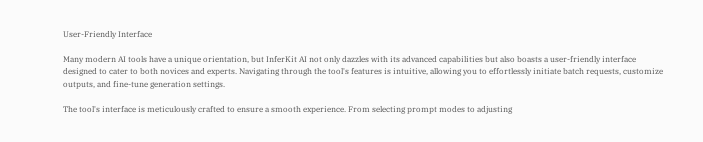User-Friendly Interface

Many modern AI tools have a unique orientation, but InferKit AI not only dazzles with its advanced capabilities but also boasts a user-friendly interface designed to cater to both novices and experts. Navigating through the tool's features is intuitive, allowing you to effortlessly initiate batch requests, customize outputs, and fine-tune generation settings.

The tool's interface is meticulously crafted to ensure a smooth experience. From selecting prompt modes to adjusting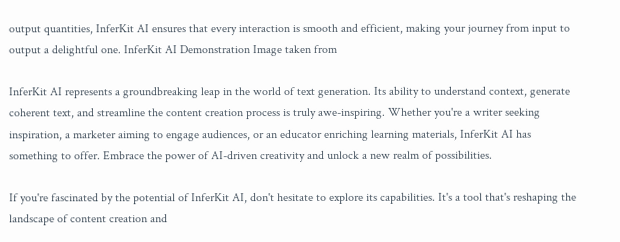output quantities, InferKit AI ensures that every interaction is smooth and efficient, making your journey from input to output a delightful one. InferKit AI Demonstration Image taken from

InferKit AI represents a groundbreaking leap in the world of text generation. Its ability to understand context, generate coherent text, and streamline the content creation process is truly awe-inspiring. Whether you're a writer seeking inspiration, a marketer aiming to engage audiences, or an educator enriching learning materials, InferKit AI has something to offer. Embrace the power of AI-driven creativity and unlock a new realm of possibilities.

If you're fascinated by the potential of InferKit AI, don't hesitate to explore its capabilities. It's a tool that's reshaping the landscape of content creation and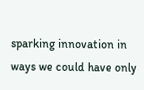sparking innovation in ways we could have only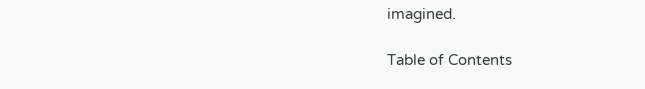imagined.

Table of Contents